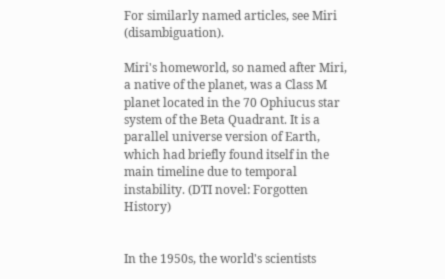For similarly named articles, see Miri (disambiguation).

Miri's homeworld, so named after Miri, a native of the planet, was a Class M planet located in the 70 Ophiucus star system of the Beta Quadrant. It is a parallel universe version of Earth, which had briefly found itself in the main timeline due to temporal instability. (DTI novel: Forgotten History)


In the 1950s, the world's scientists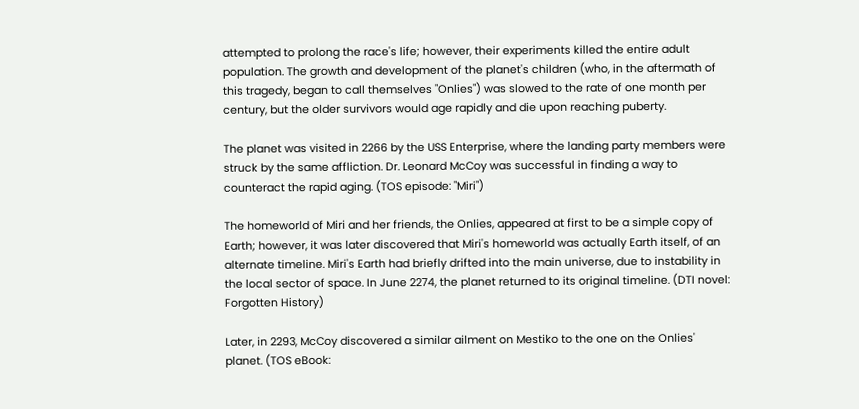attempted to prolong the race's life; however, their experiments killed the entire adult population. The growth and development of the planet's children (who, in the aftermath of this tragedy, began to call themselves "Onlies") was slowed to the rate of one month per century, but the older survivors would age rapidly and die upon reaching puberty.

The planet was visited in 2266 by the USS Enterprise, where the landing party members were struck by the same affliction. Dr. Leonard McCoy was successful in finding a way to counteract the rapid aging. (TOS episode: "Miri")

The homeworld of Miri and her friends, the Onlies, appeared at first to be a simple copy of Earth; however, it was later discovered that Miri's homeworld was actually Earth itself, of an alternate timeline. Miri's Earth had briefly drifted into the main universe, due to instability in the local sector of space. In June 2274, the planet returned to its original timeline. (DTI novel: Forgotten History)

Later, in 2293, McCoy discovered a similar ailment on Mestiko to the one on the Onlies' planet. (TOS eBook: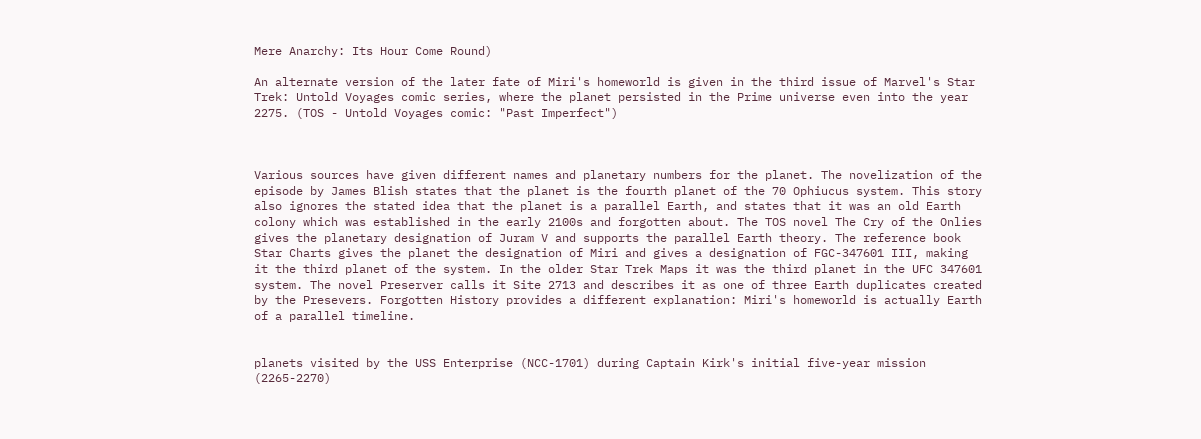Mere Anarchy: Its Hour Come Round)

An alternate version of the later fate of Miri's homeworld is given in the third issue of Marvel's Star Trek: Untold Voyages comic series, where the planet persisted in the Prime universe even into the year 2275. (TOS - Untold Voyages comic: "Past Imperfect")



Various sources have given different names and planetary numbers for the planet. The novelization of the episode by James Blish states that the planet is the fourth planet of the 70 Ophiucus system. This story also ignores the stated idea that the planet is a parallel Earth, and states that it was an old Earth colony which was established in the early 2100s and forgotten about. The TOS novel The Cry of the Onlies gives the planetary designation of Juram V and supports the parallel Earth theory. The reference book Star Charts gives the planet the designation of Miri and gives a designation of FGC-347601 III, making it the third planet of the system. In the older Star Trek Maps it was the third planet in the UFC 347601 system. The novel Preserver calls it Site 2713 and describes it as one of three Earth duplicates created by the Presevers. Forgotten History provides a different explanation: Miri's homeworld is actually Earth of a parallel timeline.


planets visited by the USS Enterprise (NCC-1701) during Captain Kirk's initial five-year mission (2265-2270)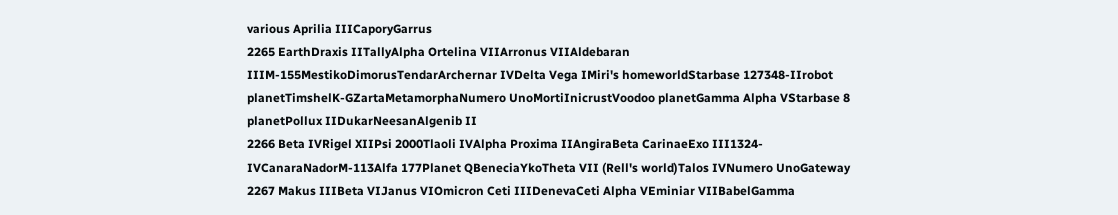various Aprilia IIICaporyGarrus
2265 EarthDraxis IITallyAlpha Ortelina VIIArronus VIIAldebaran IIIM-155MestikoDimorusTendarArchernar IVDelta Vega IMiri's homeworldStarbase 127348-IIrobot planetTimshelK-GZartaMetamorphaNumero UnoMortiInicrustVoodoo planetGamma Alpha VStarbase 8 planetPollux IIDukarNeesanAlgenib II
2266 Beta IVRigel XIIPsi 2000Tlaoli IVAlpha Proxima IIAngiraBeta CarinaeExo III1324-IVCanaraNadorM-113Alfa 177Planet QBeneciaYkoTheta VII (Rell's world)Talos IVNumero UnoGateway
2267 Makus IIIBeta VIJanus VIOmicron Ceti IIIDenevaCeti Alpha VEminiar VIIBabelGamma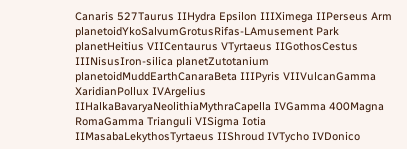Canaris 527Taurus IIHydra Epsilon IIIXimega IIPerseus Arm planetoidYkoSalvumGrotusRifas-LAmusement Park planetHeitius VIICentaurus VTyrtaeus IIGothosCestus IIINisusIron-silica planetZutotanium planetoidMuddEarthCanaraBeta IIIPyris VIIVulcanGamma XaridianPollux IVArgelius IIHalkaBavaryaNeolithiaMythraCapella IVGamma 400Magna RomaGamma Trianguli VISigma Iotia IIMasabaLekythosTyrtaeus IIShroud IVTycho IVDonico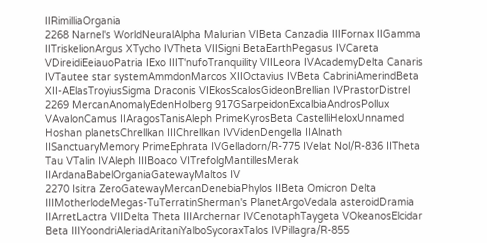IIRimilliaOrgania
2268 Narnel's WorldNeuralAlpha Malurian VIBeta Canzadia IIIFornax IIGamma IITriskelionArgus XTycho IVTheta VIISigni BetaEarthPegasus IVCareta VDireidiEeiauoPatria IExo IIIT'nufoTranquility VIILeora IVAcademyDelta Canaris IVTautee star systemAmmdonMarcos XIIOctavius IVBeta CabriniAmerindBeta XII-AElasTroyiusSigma Draconis VIEkosScalosGideonBrellian IVPrastorDistrel
2269 MercanAnomalyEdenHolberg 917GSarpeidonExcalbiaAndrosPollux VAvalonCamus IIAragosTanisAleph PrimeKyrosBeta CastelliHeloxUnnamed Hoshan planetsChrellkan IIIChrellkan IVVidenDengella IIAlnath IISanctuaryMemory PrimeEphrata IVGelladorn/R-775 IVelat Nol/R-836 IITheta Tau VTalin IVAleph IIIBoaco VITrefolgMantillesMerak IIArdanaBabelOrganiaGatewayMaltos IV
2270 Isitra ZeroGatewayMercanDenebiaPhylos IIBeta Omicron Delta IIIMotherlodeMegas-TuTerratinSherman's PlanetArgoVedala asteroidDramia IIArretLactra VIIDelta Theta IIIArchernar IVCenotaphTaygeta VOkeanosElcidar Beta IIIYoondriAleriadAritaniYalboSycoraxTalos IVPillagra/R-855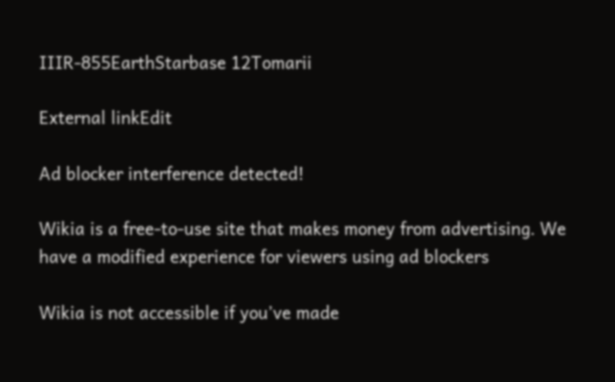IIIR-855EarthStarbase 12Tomarii

External linkEdit

Ad blocker interference detected!

Wikia is a free-to-use site that makes money from advertising. We have a modified experience for viewers using ad blockers

Wikia is not accessible if you’ve made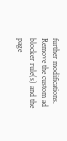further modifications. Remove the custom ad blocker rule(s) and the page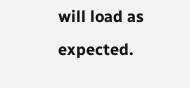will load as expected.